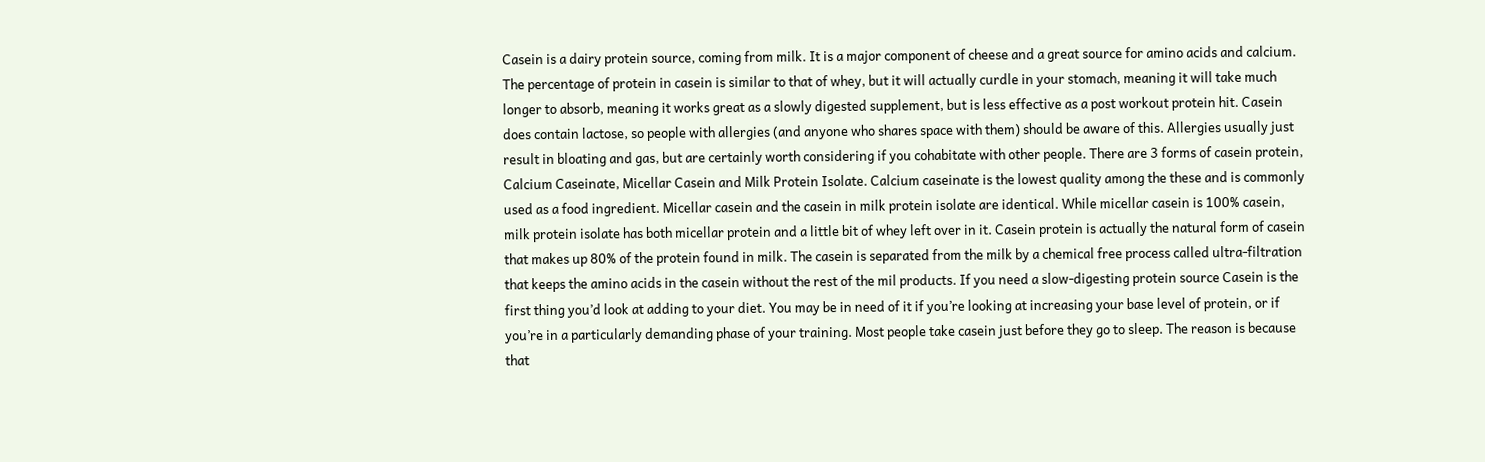Casein is a dairy protein source, coming from milk. It is a major component of cheese and a great source for amino acids and calcium. The percentage of protein in casein is similar to that of whey, but it will actually curdle in your stomach, meaning it will take much longer to absorb, meaning it works great as a slowly digested supplement, but is less effective as a post workout protein hit. Casein does contain lactose, so people with allergies (and anyone who shares space with them) should be aware of this. Allergies usually just result in bloating and gas, but are certainly worth considering if you cohabitate with other people. There are 3 forms of casein protein, Calcium Caseinate, Micellar Casein and Milk Protein Isolate. Calcium caseinate is the lowest quality among the these and is commonly used as a food ingredient. Micellar casein and the casein in milk protein isolate are identical. While micellar casein is 100% casein, milk protein isolate has both micellar protein and a little bit of whey left over in it. Casein protein is actually the natural form of casein that makes up 80% of the protein found in milk. The casein is separated from the milk by a chemical free process called ultra-filtration that keeps the amino acids in the casein without the rest of the mil products. If you need a slow-digesting protein source Casein is the first thing you’d look at adding to your diet. You may be in need of it if you’re looking at increasing your base level of protein, or if you’re in a particularly demanding phase of your training. Most people take casein just before they go to sleep. The reason is because that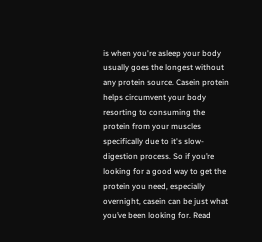is when you're asleep your body usually goes the longest without any protein source. Casein protein helps circumvent your body resorting to consuming the protein from your muscles specifically due to it's slow-digestion process. So if you’re looking for a good way to get the protein you need, especially overnight, casein can be just what you’ve been looking for. Read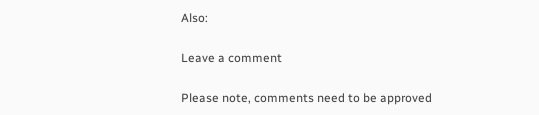Also:

Leave a comment

Please note, comments need to be approved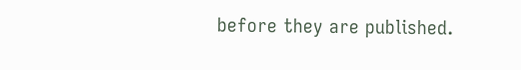before they are published.